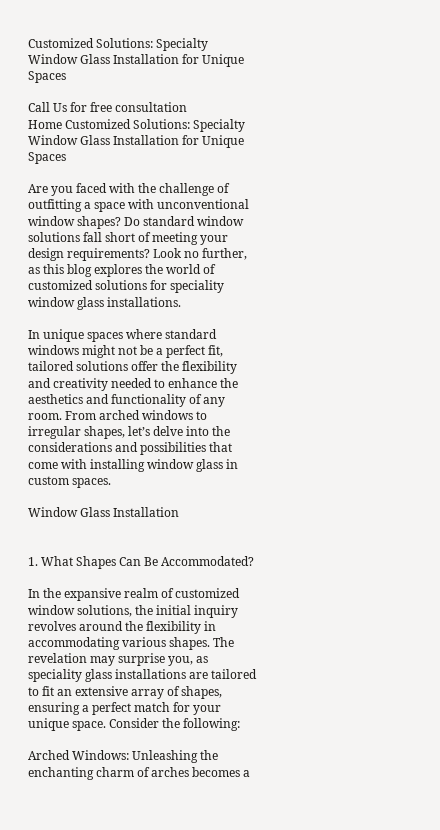Customized Solutions: Specialty Window Glass Installation for Unique Spaces

Call Us for free consultation
Home Customized Solutions: Specialty Window Glass Installation for Unique Spaces

Are you faced with the challenge of outfitting a space with unconventional window shapes? Do standard window solutions fall short of meeting your design requirements? Look no further, as this blog explores the world of customized solutions for speciality window glass installations.

In unique spaces where standard windows might not be a perfect fit, tailored solutions offer the flexibility and creativity needed to enhance the aesthetics and functionality of any room. From arched windows to irregular shapes, let’s delve into the considerations and possibilities that come with installing window glass in custom spaces.

Window Glass Installation


1. What Shapes Can Be Accommodated?

In the expansive realm of customized window solutions, the initial inquiry revolves around the flexibility in accommodating various shapes. The revelation may surprise you, as speciality glass installations are tailored to fit an extensive array of shapes, ensuring a perfect match for your unique space. Consider the following:

Arched Windows: Unleashing the enchanting charm of arches becomes a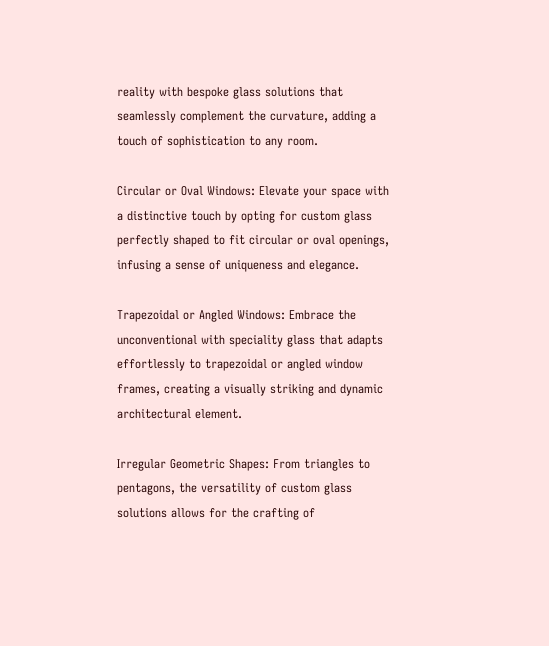reality with bespoke glass solutions that seamlessly complement the curvature, adding a touch of sophistication to any room.

Circular or Oval Windows: Elevate your space with a distinctive touch by opting for custom glass perfectly shaped to fit circular or oval openings, infusing a sense of uniqueness and elegance.

Trapezoidal or Angled Windows: Embrace the unconventional with speciality glass that adapts effortlessly to trapezoidal or angled window frames, creating a visually striking and dynamic architectural element.

Irregular Geometric Shapes: From triangles to pentagons, the versatility of custom glass solutions allows for the crafting of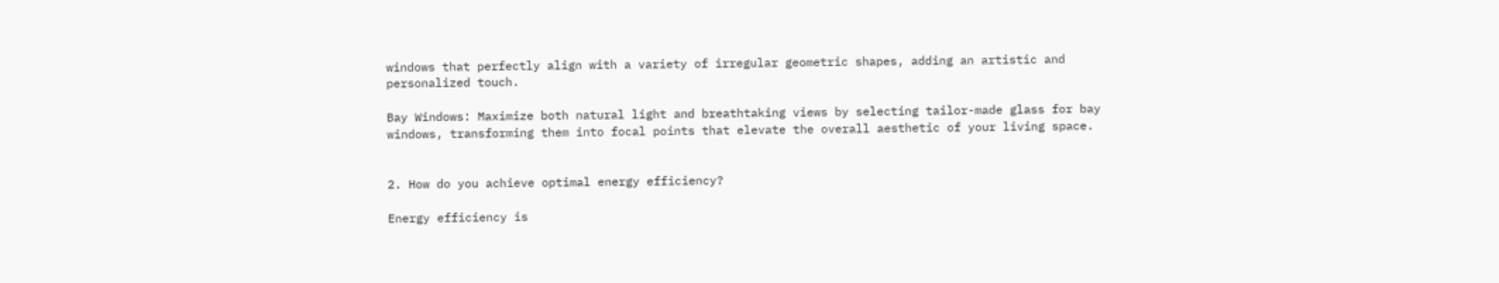windows that perfectly align with a variety of irregular geometric shapes, adding an artistic and personalized touch.

Bay Windows: Maximize both natural light and breathtaking views by selecting tailor-made glass for bay windows, transforming them into focal points that elevate the overall aesthetic of your living space.


2. How do you achieve optimal energy efficiency?

Energy efficiency is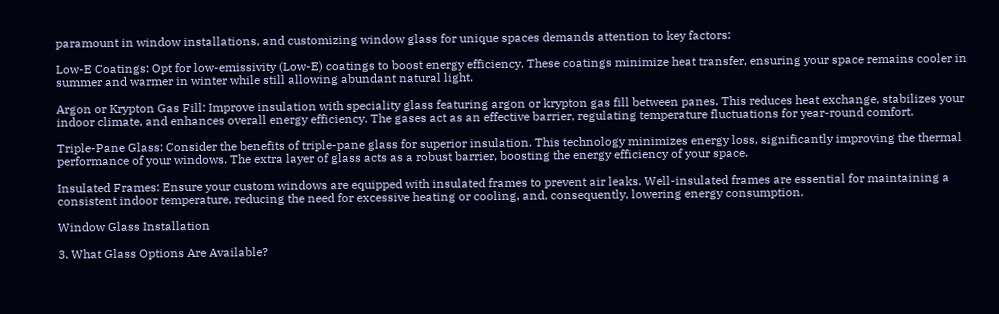paramount in window installations, and customizing window glass for unique spaces demands attention to key factors:

Low-E Coatings: Opt for low-emissivity (Low-E) coatings to boost energy efficiency. These coatings minimize heat transfer, ensuring your space remains cooler in summer and warmer in winter while still allowing abundant natural light.

Argon or Krypton Gas Fill: Improve insulation with speciality glass featuring argon or krypton gas fill between panes. This reduces heat exchange, stabilizes your indoor climate, and enhances overall energy efficiency. The gases act as an effective barrier, regulating temperature fluctuations for year-round comfort.

Triple-Pane Glass: Consider the benefits of triple-pane glass for superior insulation. This technology minimizes energy loss, significantly improving the thermal performance of your windows. The extra layer of glass acts as a robust barrier, boosting the energy efficiency of your space.

Insulated Frames: Ensure your custom windows are equipped with insulated frames to prevent air leaks. Well-insulated frames are essential for maintaining a consistent indoor temperature, reducing the need for excessive heating or cooling, and, consequently, lowering energy consumption.

Window Glass Installation

3. What Glass Options Are Available?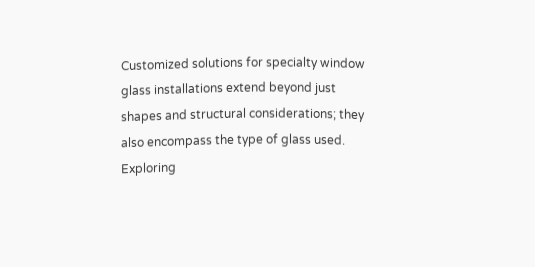Customized solutions for specialty window glass installations extend beyond just shapes and structural considerations; they also encompass the type of glass used. Exploring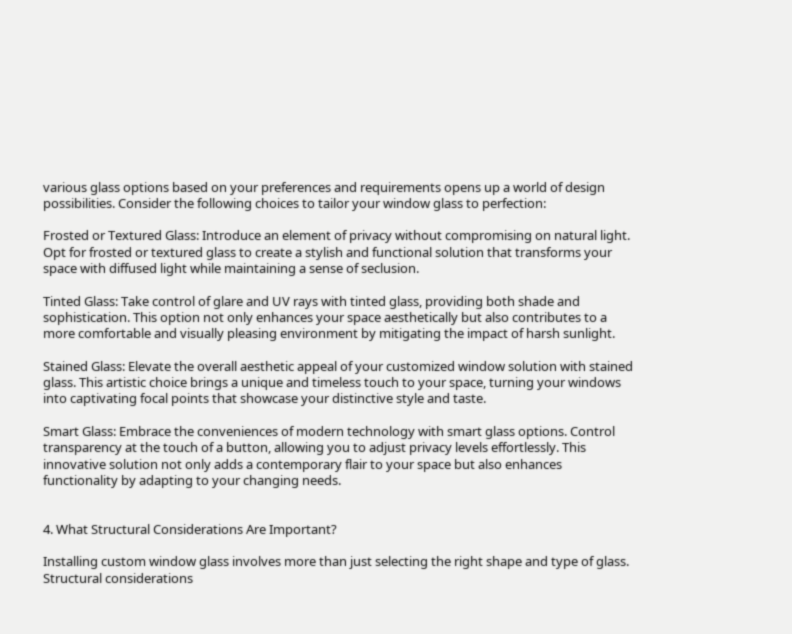various glass options based on your preferences and requirements opens up a world of design possibilities. Consider the following choices to tailor your window glass to perfection:

Frosted or Textured Glass: Introduce an element of privacy without compromising on natural light. Opt for frosted or textured glass to create a stylish and functional solution that transforms your space with diffused light while maintaining a sense of seclusion.

Tinted Glass: Take control of glare and UV rays with tinted glass, providing both shade and sophistication. This option not only enhances your space aesthetically but also contributes to a more comfortable and visually pleasing environment by mitigating the impact of harsh sunlight.

Stained Glass: Elevate the overall aesthetic appeal of your customized window solution with stained glass. This artistic choice brings a unique and timeless touch to your space, turning your windows into captivating focal points that showcase your distinctive style and taste.

Smart Glass: Embrace the conveniences of modern technology with smart glass options. Control transparency at the touch of a button, allowing you to adjust privacy levels effortlessly. This innovative solution not only adds a contemporary flair to your space but also enhances functionality by adapting to your changing needs.


4. What Structural Considerations Are Important?

Installing custom window glass involves more than just selecting the right shape and type of glass. Structural considerations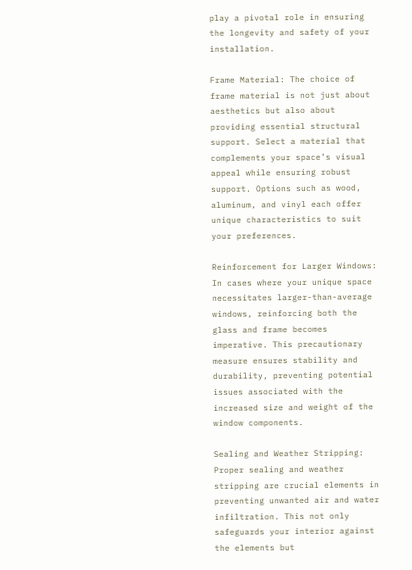play a pivotal role in ensuring the longevity and safety of your installation.

Frame Material: The choice of frame material is not just about aesthetics but also about providing essential structural support. Select a material that complements your space’s visual appeal while ensuring robust support. Options such as wood, aluminum, and vinyl each offer unique characteristics to suit your preferences.

Reinforcement for Larger Windows: In cases where your unique space necessitates larger-than-average windows, reinforcing both the glass and frame becomes imperative. This precautionary measure ensures stability and durability, preventing potential issues associated with the increased size and weight of the window components.

Sealing and Weather Stripping: Proper sealing and weather stripping are crucial elements in preventing unwanted air and water infiltration. This not only safeguards your interior against the elements but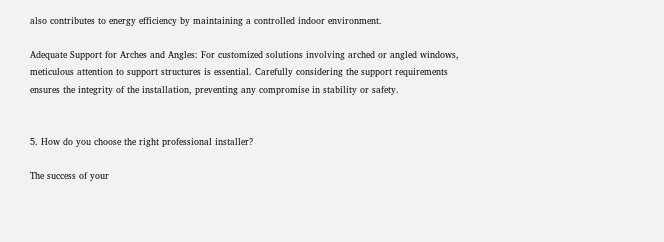also contributes to energy efficiency by maintaining a controlled indoor environment.

Adequate Support for Arches and Angles: For customized solutions involving arched or angled windows, meticulous attention to support structures is essential. Carefully considering the support requirements ensures the integrity of the installation, preventing any compromise in stability or safety.


5. How do you choose the right professional installer?

The success of your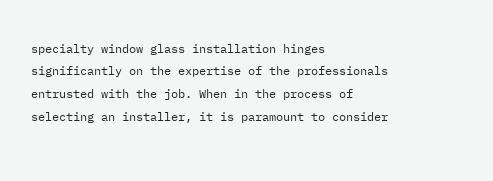specialty window glass installation hinges significantly on the expertise of the professionals entrusted with the job. When in the process of selecting an installer, it is paramount to consider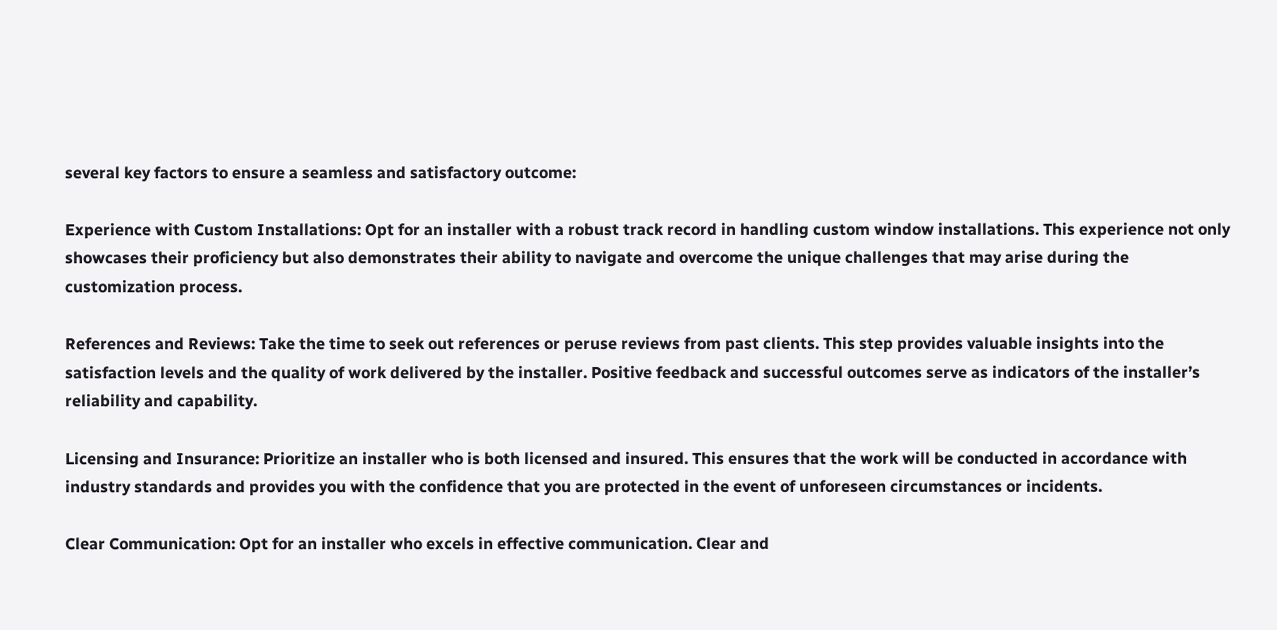several key factors to ensure a seamless and satisfactory outcome:

Experience with Custom Installations: Opt for an installer with a robust track record in handling custom window installations. This experience not only showcases their proficiency but also demonstrates their ability to navigate and overcome the unique challenges that may arise during the customization process.

References and Reviews: Take the time to seek out references or peruse reviews from past clients. This step provides valuable insights into the satisfaction levels and the quality of work delivered by the installer. Positive feedback and successful outcomes serve as indicators of the installer’s reliability and capability.

Licensing and Insurance: Prioritize an installer who is both licensed and insured. This ensures that the work will be conducted in accordance with industry standards and provides you with the confidence that you are protected in the event of unforeseen circumstances or incidents.

Clear Communication: Opt for an installer who excels in effective communication. Clear and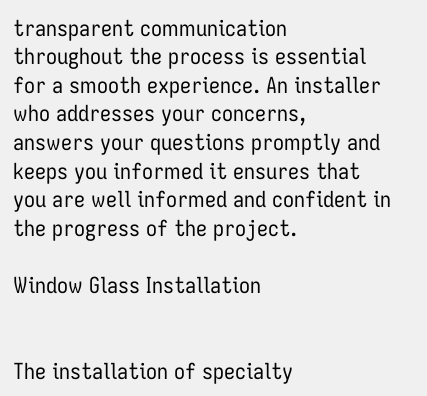transparent communication throughout the process is essential for a smooth experience. An installer who addresses your concerns, answers your questions promptly and keeps you informed it ensures that you are well informed and confident in the progress of the project.

Window Glass Installation


The installation of specialty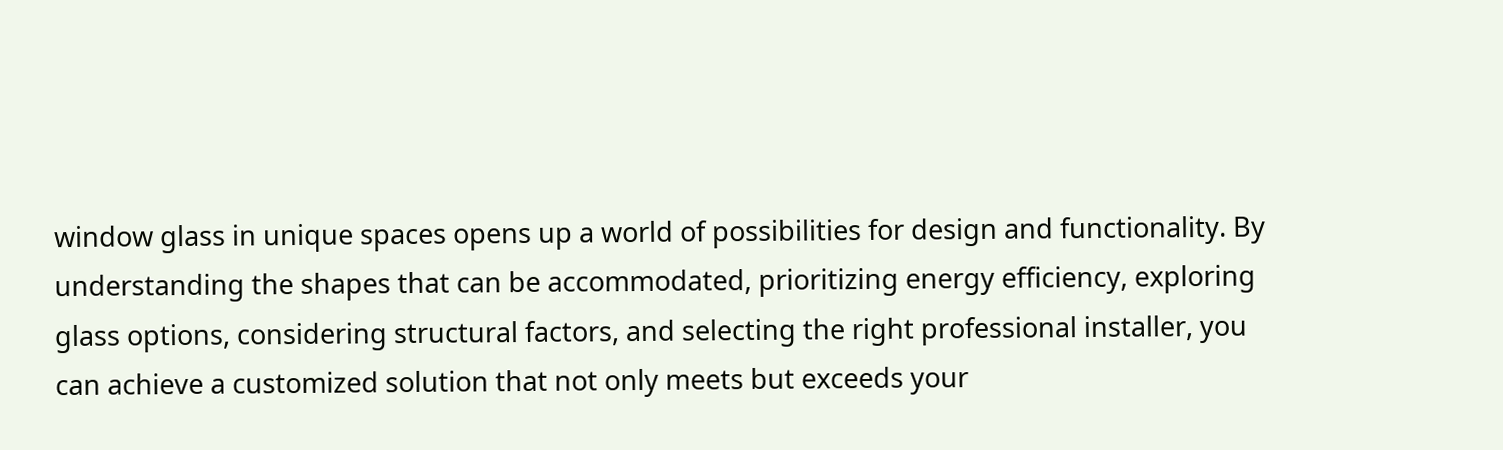window glass in unique spaces opens up a world of possibilities for design and functionality. By understanding the shapes that can be accommodated, prioritizing energy efficiency, exploring glass options, considering structural factors, and selecting the right professional installer, you can achieve a customized solution that not only meets but exceeds your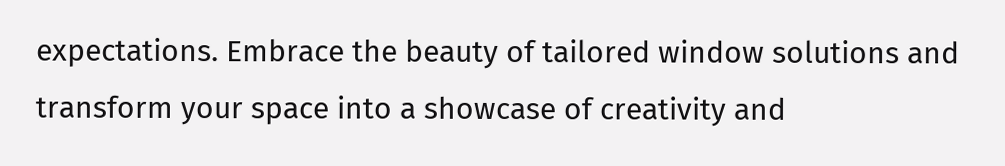expectations. Embrace the beauty of tailored window solutions and transform your space into a showcase of creativity and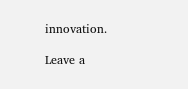innovation.

Leave a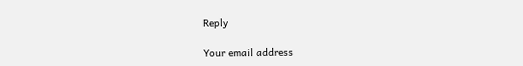Reply

Your email address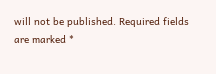will not be published. Required fields are marked *